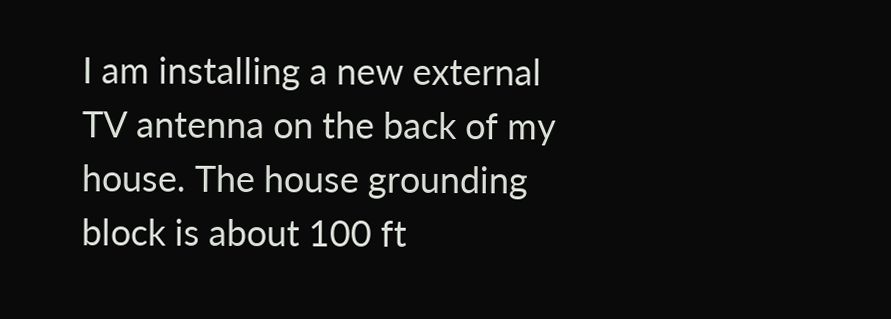I am installing a new external TV antenna on the back of my house. The house grounding block is about 100 ft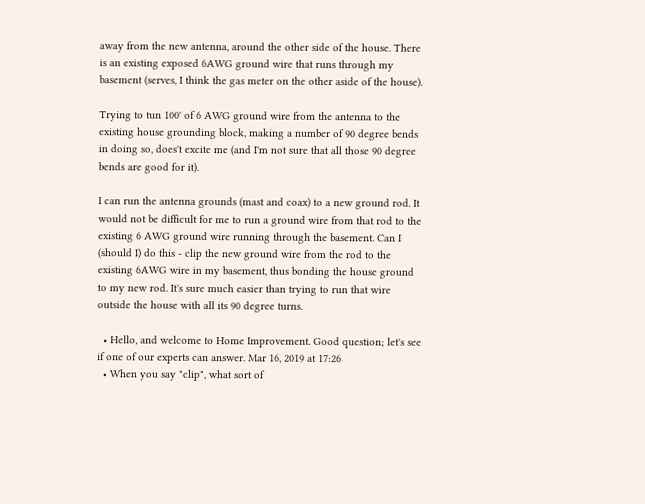away from the new antenna, around the other side of the house. There is an existing exposed 6AWG ground wire that runs through my basement (serves, I think the gas meter on the other aside of the house).

Trying to tun 100' of 6 AWG ground wire from the antenna to the existing house grounding block, making a number of 90 degree bends in doing so, does't excite me (and I'm not sure that all those 90 degree bends are good for it).

I can run the antenna grounds (mast and coax) to a new ground rod. It would not be difficult for me to run a ground wire from that rod to the existing 6 AWG ground wire running through the basement. Can I (should I) do this - clip the new ground wire from the rod to the existing 6AWG wire in my basement, thus bonding the house ground to my new rod. It's sure much easier than trying to run that wire outside the house with all its 90 degree turns.

  • Hello, and welcome to Home Improvement. Good question; let's see if one of our experts can answer. Mar 16, 2019 at 17:26
  • When you say "clip", what sort of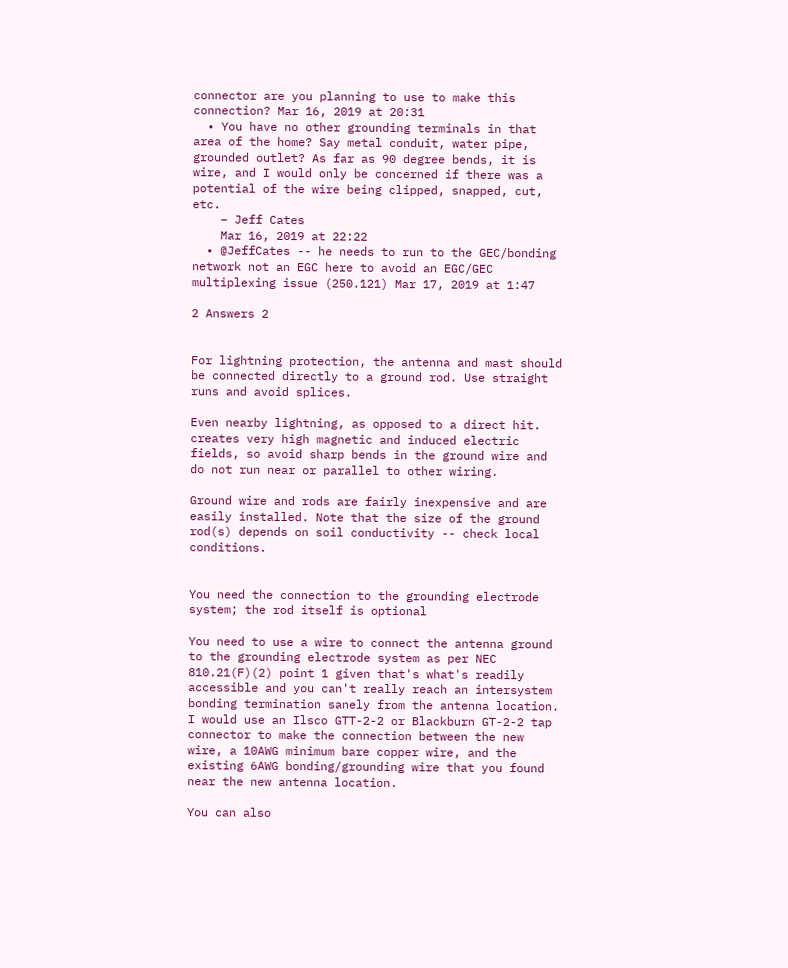connector are you planning to use to make this connection? Mar 16, 2019 at 20:31
  • You have no other grounding terminals in that area of the home? Say metal conduit, water pipe, grounded outlet? As far as 90 degree bends, it is wire, and I would only be concerned if there was a potential of the wire being clipped, snapped, cut, etc.
    – Jeff Cates
    Mar 16, 2019 at 22:22
  • @JeffCates -- he needs to run to the GEC/bonding network not an EGC here to avoid an EGC/GEC multiplexing issue (250.121) Mar 17, 2019 at 1:47

2 Answers 2


For lightning protection, the antenna and mast should be connected directly to a ground rod. Use straight runs and avoid splices.

Even nearby lightning, as opposed to a direct hit. creates very high magnetic and induced electric fields, so avoid sharp bends in the ground wire and do not run near or parallel to other wiring.

Ground wire and rods are fairly inexpensive and are easily installed. Note that the size of the ground rod(s) depends on soil conductivity -- check local conditions.


You need the connection to the grounding electrode system; the rod itself is optional

You need to use a wire to connect the antenna ground to the grounding electrode system as per NEC 810.21(F)(2) point 1 given that's what's readily accessible and you can't really reach an intersystem bonding termination sanely from the antenna location. I would use an Ilsco GTT-2-2 or Blackburn GT-2-2 tap connector to make the connection between the new wire, a 10AWG minimum bare copper wire, and the existing 6AWG bonding/grounding wire that you found near the new antenna location.

You can also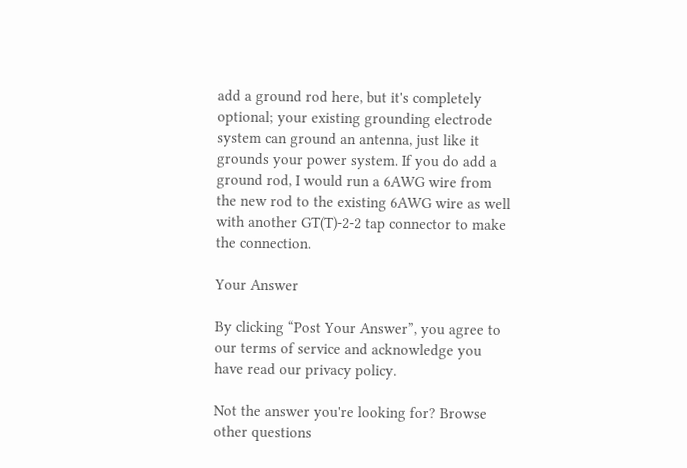add a ground rod here, but it's completely optional; your existing grounding electrode system can ground an antenna, just like it grounds your power system. If you do add a ground rod, I would run a 6AWG wire from the new rod to the existing 6AWG wire as well with another GT(T)-2-2 tap connector to make the connection.

Your Answer

By clicking “Post Your Answer”, you agree to our terms of service and acknowledge you have read our privacy policy.

Not the answer you're looking for? Browse other questions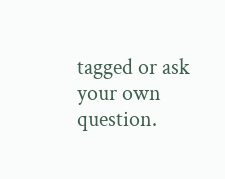tagged or ask your own question.